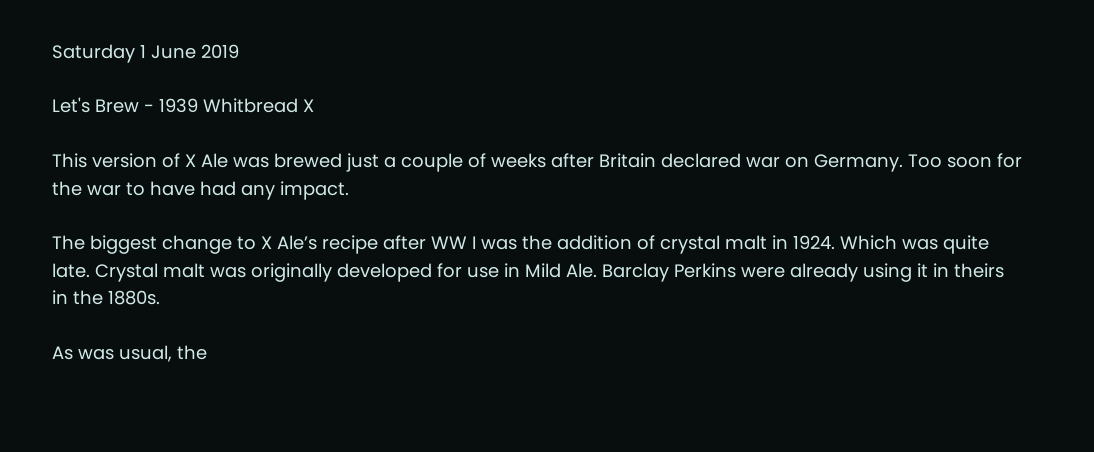Saturday 1 June 2019

Let's Brew - 1939 Whitbread X

This version of X Ale was brewed just a couple of weeks after Britain declared war on Germany. Too soon for the war to have had any impact.

The biggest change to X Ale’s recipe after WW I was the addition of crystal malt in 1924. Which was quite late. Crystal malt was originally developed for use in Mild Ale. Barclay Perkins were already using it in theirs in the 1880s.

As was usual, the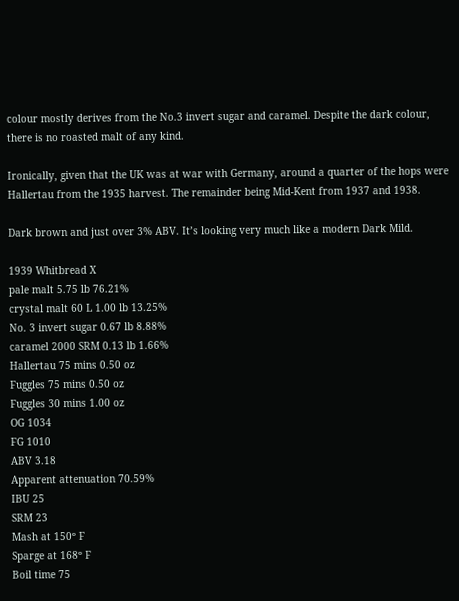colour mostly derives from the No.3 invert sugar and caramel. Despite the dark colour, there is no roasted malt of any kind.

Ironically, given that the UK was at war with Germany, around a quarter of the hops were Hallertau from the 1935 harvest. The remainder being Mid-Kent from 1937 and 1938.

Dark brown and just over 3% ABV. It’s looking very much like a modern Dark Mild.

1939 Whitbread X
pale malt 5.75 lb 76.21%
crystal malt 60 L 1.00 lb 13.25%
No. 3 invert sugar 0.67 lb 8.88%
caramel 2000 SRM 0.13 lb 1.66%
Hallertau 75 mins 0.50 oz
Fuggles 75 mins 0.50 oz
Fuggles 30 mins 1.00 oz
OG 1034
FG 1010
ABV 3.18
Apparent attenuation 70.59%
IBU 25
SRM 23
Mash at 150º F
Sparge at 168º F
Boil time 75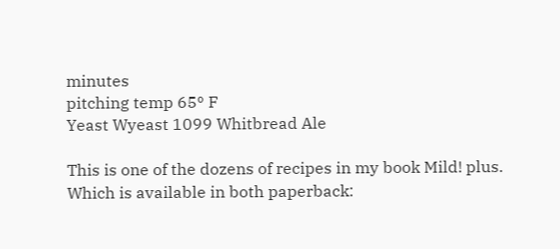minutes
pitching temp 65º F
Yeast Wyeast 1099 Whitbread Ale

This is one of the dozens of recipes in my book Mild! plus. Which is available in both paperback: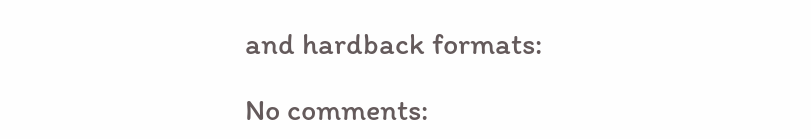and hardback formats:

No comments: